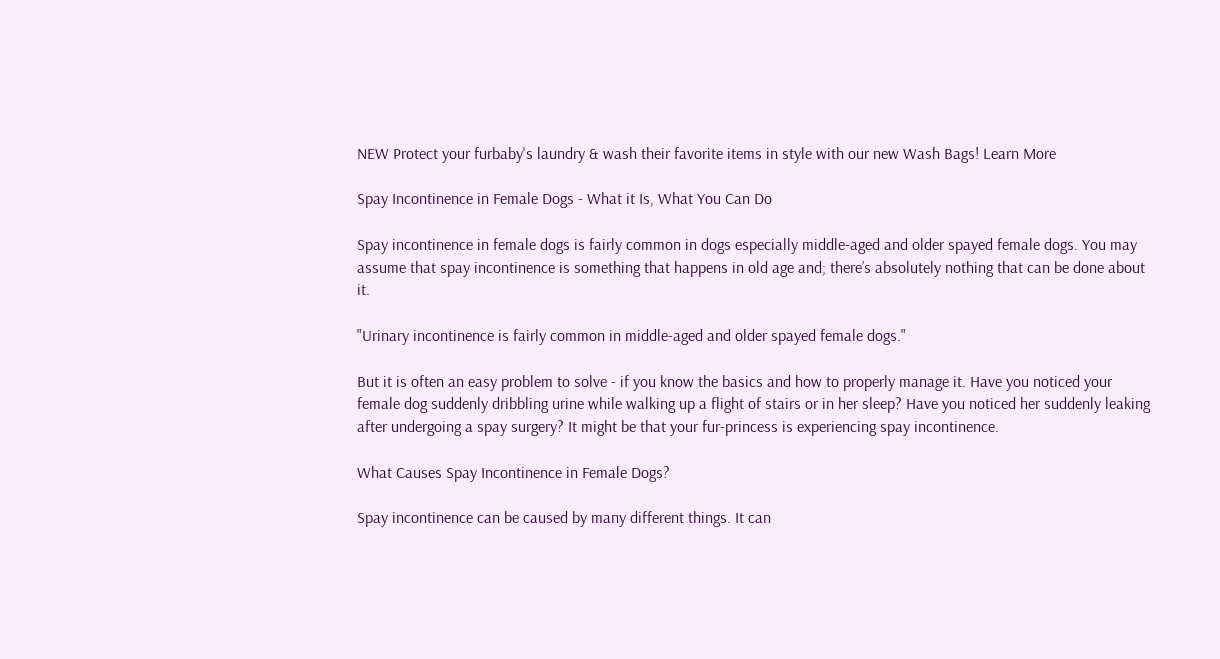NEW Protect your furbaby's laundry & wash their favorite items in style with our new Wash Bags! Learn More

Spay Incontinence in Female Dogs - What it Is, What You Can Do

Spay incontinence in female dogs is fairly common in dogs especially middle-aged and older spayed female dogs. You may assume that spay incontinence is something that happens in old age and; there’s absolutely nothing that can be done about it.

"Urinary incontinence is fairly common in middle-aged and older spayed female dogs."

But it is often an easy problem to solve - if you know the basics and how to properly manage it. Have you noticed your female dog suddenly dribbling urine while walking up a flight of stairs or in her sleep? Have you noticed her suddenly leaking after undergoing a spay surgery? It might be that your fur-princess is experiencing spay incontinence.

What Causes Spay Incontinence in Female Dogs?

Spay incontinence can be caused by many different things. It can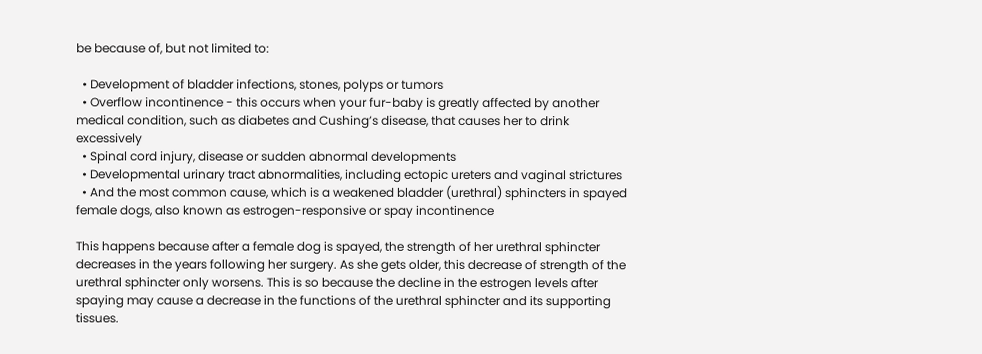be because of, but not limited to:

  • Development of bladder infections, stones, polyps or tumors
  • Overflow incontinence - this occurs when your fur-baby is greatly affected by another medical condition, such as diabetes and Cushing’s disease, that causes her to drink excessively
  • Spinal cord injury, disease or sudden abnormal developments
  • Developmental urinary tract abnormalities, including ectopic ureters and vaginal strictures
  • And the most common cause, which is a weakened bladder (urethral) sphincters in spayed female dogs, also known as estrogen-responsive or spay incontinence

This happens because after a female dog is spayed, the strength of her urethral sphincter decreases in the years following her surgery. As she gets older, this decrease of strength of the urethral sphincter only worsens. This is so because the decline in the estrogen levels after spaying may cause a decrease in the functions of the urethral sphincter and its supporting tissues.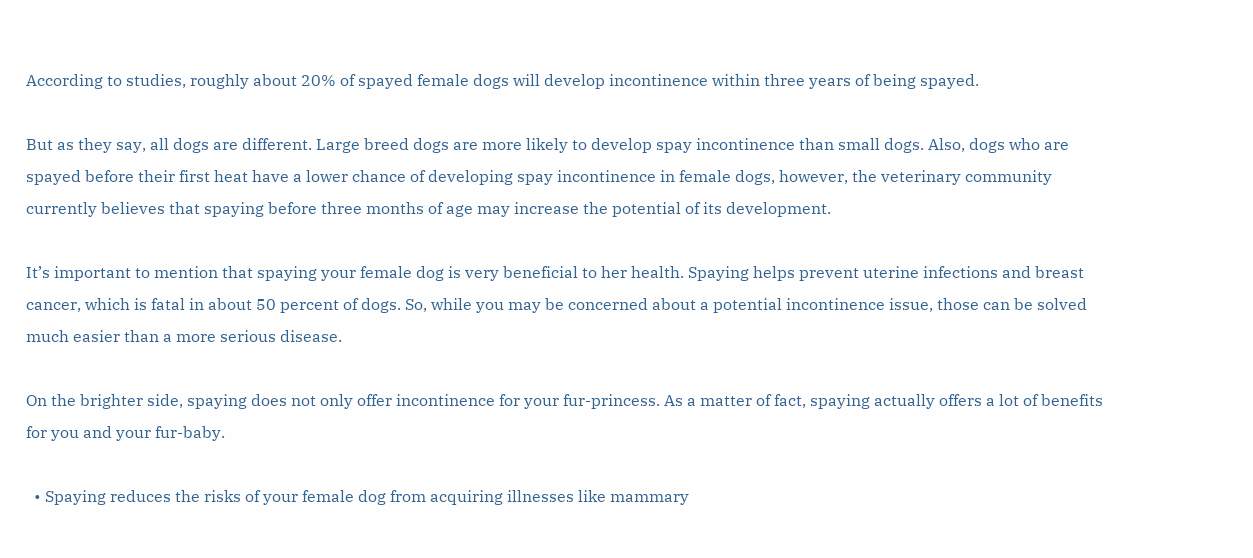According to studies, roughly about 20% of spayed female dogs will develop incontinence within three years of being spayed.

But as they say, all dogs are different. Large breed dogs are more likely to develop spay incontinence than small dogs. Also, dogs who are spayed before their first heat have a lower chance of developing spay incontinence in female dogs, however, the veterinary community currently believes that spaying before three months of age may increase the potential of its development.

It’s important to mention that spaying your female dog is very beneficial to her health. Spaying helps prevent uterine infections and breast cancer, which is fatal in about 50 percent of dogs. So, while you may be concerned about a potential incontinence issue, those can be solved much easier than a more serious disease.

On the brighter side, spaying does not only offer incontinence for your fur-princess. As a matter of fact, spaying actually offers a lot of benefits for you and your fur-baby.

  • Spaying reduces the risks of your female dog from acquiring illnesses like mammary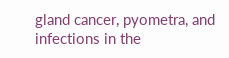gland cancer, pyometra, and infections in the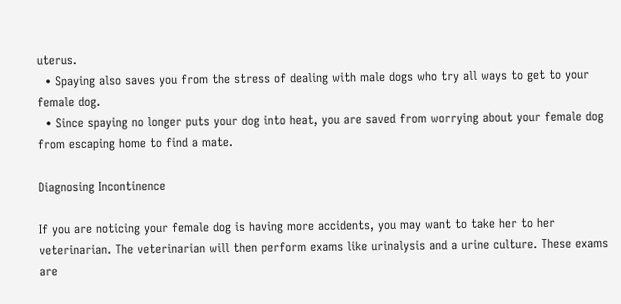uterus.
  • Spaying also saves you from the stress of dealing with male dogs who try all ways to get to your female dog.
  • Since spaying no longer puts your dog into heat, you are saved from worrying about your female dog from escaping home to find a mate.

Diagnosing Incontinence

If you are noticing your female dog is having more accidents, you may want to take her to her veterinarian. The veterinarian will then perform exams like urinalysis and a urine culture. These exams are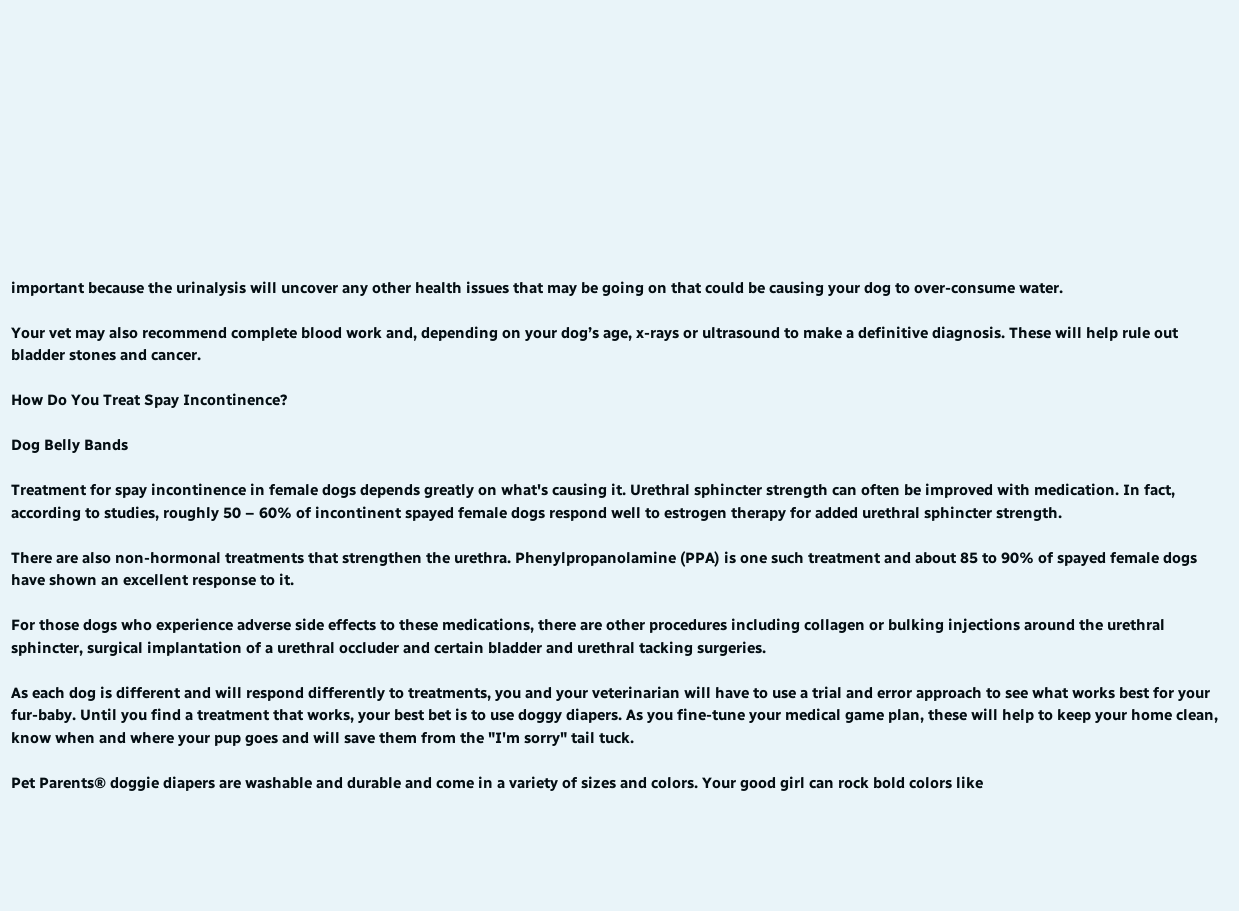important because the urinalysis will uncover any other health issues that may be going on that could be causing your dog to over-consume water.

Your vet may also recommend complete blood work and, depending on your dog’s age, x-rays or ultrasound to make a definitive diagnosis. These will help rule out bladder stones and cancer.

How Do You Treat Spay Incontinence?

Dog Belly Bands

Treatment for spay incontinence in female dogs depends greatly on what's causing it. Urethral sphincter strength can often be improved with medication. In fact, according to studies, roughly 50 – 60% of incontinent spayed female dogs respond well to estrogen therapy for added urethral sphincter strength.

There are also non-hormonal treatments that strengthen the urethra. Phenylpropanolamine (PPA) is one such treatment and about 85 to 90% of spayed female dogs have shown an excellent response to it.

For those dogs who experience adverse side effects to these medications, there are other procedures including collagen or bulking injections around the urethral sphincter, surgical implantation of a urethral occluder and certain bladder and urethral tacking surgeries.

As each dog is different and will respond differently to treatments, you and your veterinarian will have to use a trial and error approach to see what works best for your fur-baby. Until you find a treatment that works, your best bet is to use doggy diapers. As you fine-tune your medical game plan, these will help to keep your home clean, know when and where your pup goes and will save them from the "I'm sorry" tail tuck.

Pet Parents® doggie diapers are washable and durable and come in a variety of sizes and colors. Your good girl can rock bold colors like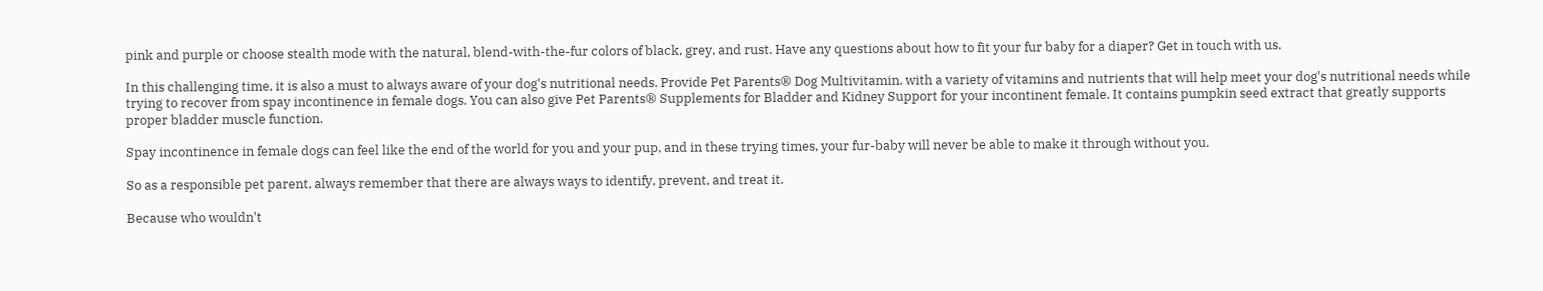pink and purple or choose stealth mode with the natural, blend-with-the-fur colors of black, grey, and rust. Have any questions about how to fit your fur baby for a diaper? Get in touch with us.

In this challenging time, it is also a must to always aware of your dog's nutritional needs. Provide Pet Parents® Dog Multivitamin. with a variety of vitamins and nutrients that will help meet your dog's nutritional needs while trying to recover from spay incontinence in female dogs. You can also give Pet Parents® Supplements for Bladder and Kidney Support for your incontinent female. It contains pumpkin seed extract that greatly supports proper bladder muscle function.

Spay incontinence in female dogs can feel like the end of the world for you and your pup, and in these trying times, your fur-baby will never be able to make it through without you.

So as a responsible pet parent, always remember that there are always ways to identify, prevent, and treat it.

Because who wouldn't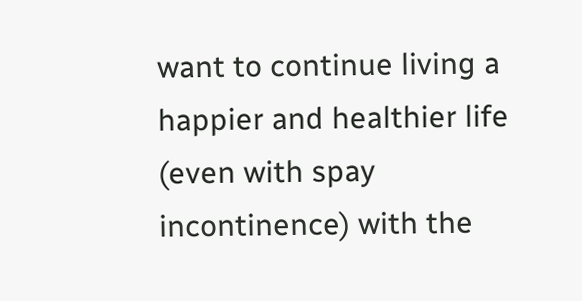want to continue living a happier and healthier life (even with spay incontinence) with the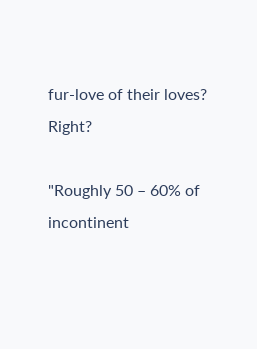fur-love of their loves? Right?

"Roughly 50 – 60% of incontinent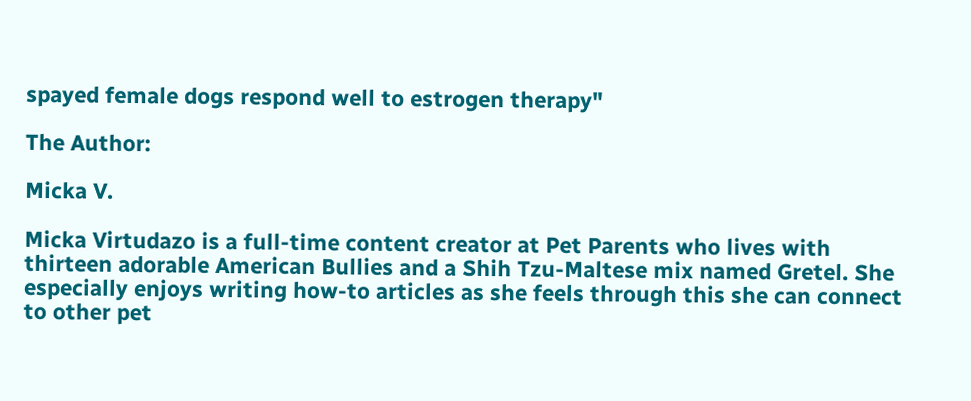spayed female dogs respond well to estrogen therapy"

The Author:

Micka V.

Micka Virtudazo is a full-time content creator at Pet Parents who lives with thirteen adorable American Bullies and a Shih Tzu-Maltese mix named Gretel. She especially enjoys writing how-to articles as she feels through this she can connect to other pet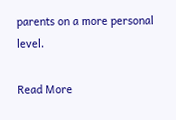parents on a more personal level.

Read More